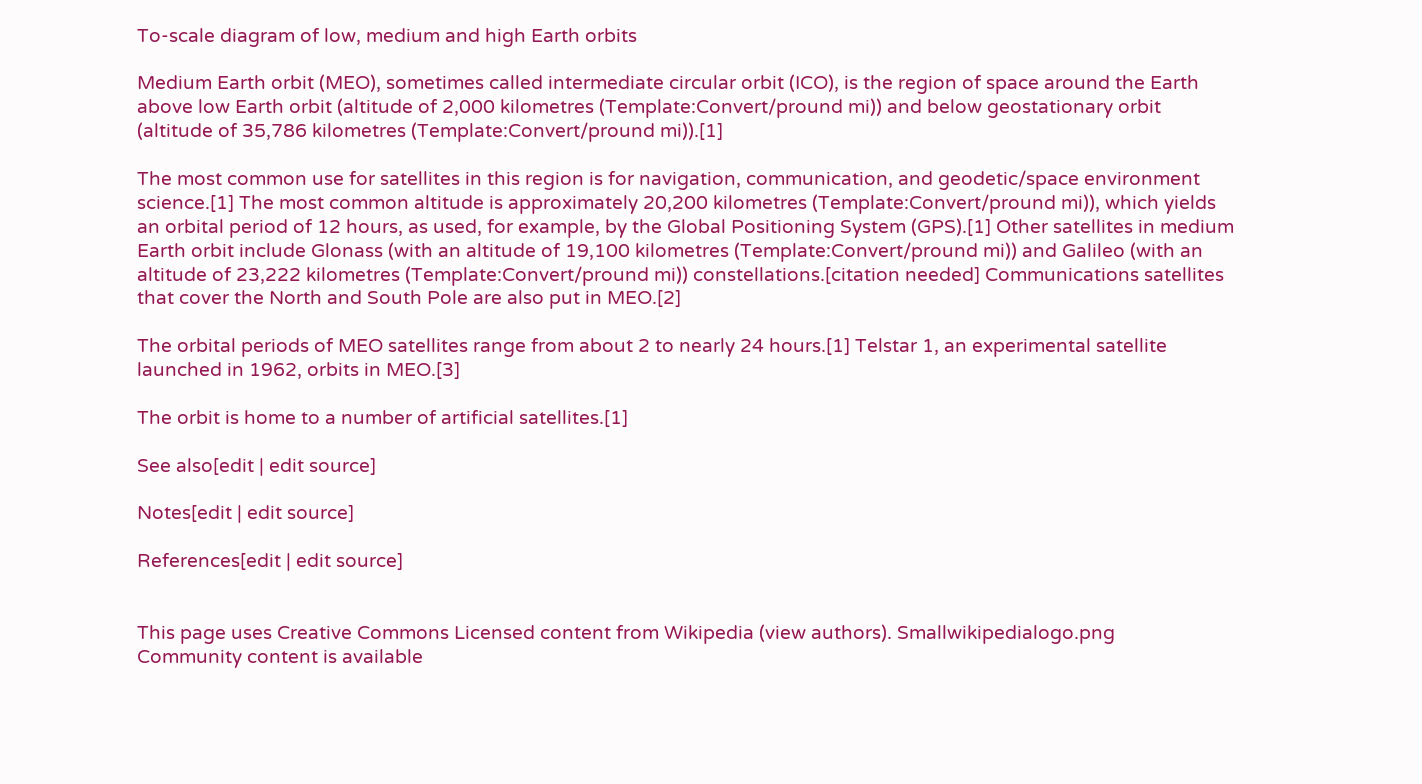To-scale diagram of low, medium and high Earth orbits

Medium Earth orbit (MEO), sometimes called intermediate circular orbit (ICO), is the region of space around the Earth above low Earth orbit (altitude of 2,000 kilometres (Template:Convert/pround mi)) and below geostationary orbit (altitude of 35,786 kilometres (Template:Convert/pround mi)).[1]

The most common use for satellites in this region is for navigation, communication, and geodetic/space environment science.[1] The most common altitude is approximately 20,200 kilometres (Template:Convert/pround mi)), which yields an orbital period of 12 hours, as used, for example, by the Global Positioning System (GPS).[1] Other satellites in medium Earth orbit include Glonass (with an altitude of 19,100 kilometres (Template:Convert/pround mi)) and Galileo (with an altitude of 23,222 kilometres (Template:Convert/pround mi)) constellations.[citation needed] Communications satellites that cover the North and South Pole are also put in MEO.[2]

The orbital periods of MEO satellites range from about 2 to nearly 24 hours.[1] Telstar 1, an experimental satellite launched in 1962, orbits in MEO.[3]

The orbit is home to a number of artificial satellites.[1]

See also[edit | edit source]

Notes[edit | edit source]

References[edit | edit source]


This page uses Creative Commons Licensed content from Wikipedia (view authors). Smallwikipedialogo.png
Community content is available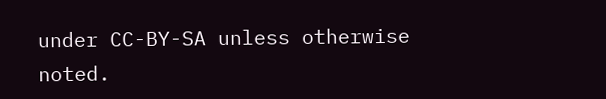under CC-BY-SA unless otherwise noted.